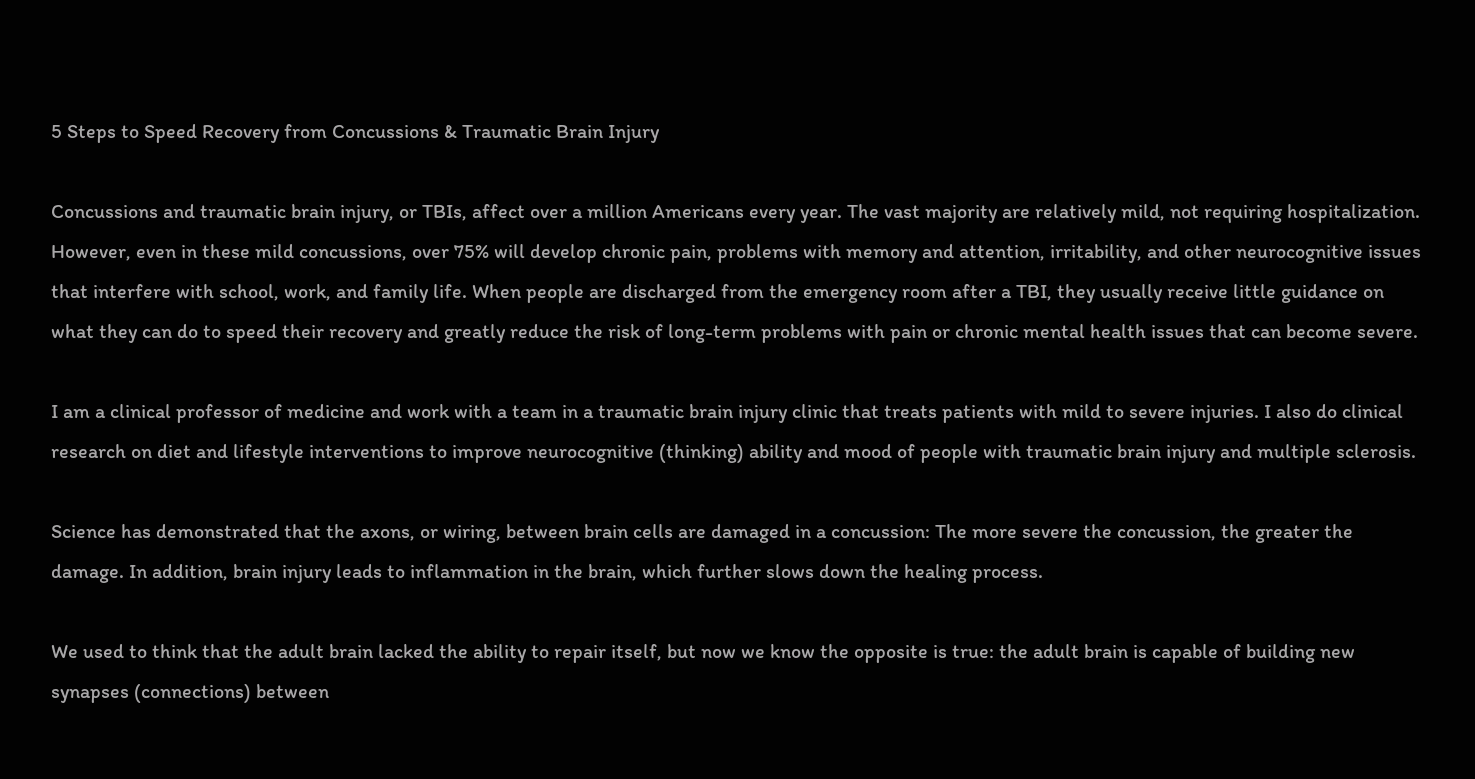5 Steps to Speed Recovery from Concussions & Traumatic Brain Injury

Concussions and traumatic brain injury, or TBIs, affect over a million Americans every year. The vast majority are relatively mild, not requiring hospitalization. However, even in these mild concussions, over 75% will develop chronic pain, problems with memory and attention, irritability, and other neurocognitive issues that interfere with school, work, and family life. When people are discharged from the emergency room after a TBI, they usually receive little guidance on what they can do to speed their recovery and greatly reduce the risk of long-term problems with pain or chronic mental health issues that can become severe.

I am a clinical professor of medicine and work with a team in a traumatic brain injury clinic that treats patients with mild to severe injuries. I also do clinical research on diet and lifestyle interventions to improve neurocognitive (thinking) ability and mood of people with traumatic brain injury and multiple sclerosis.

Science has demonstrated that the axons, or wiring, between brain cells are damaged in a concussion: The more severe the concussion, the greater the damage. In addition, brain injury leads to inflammation in the brain, which further slows down the healing process.

We used to think that the adult brain lacked the ability to repair itself, but now we know the opposite is true: the adult brain is capable of building new synapses (connections) between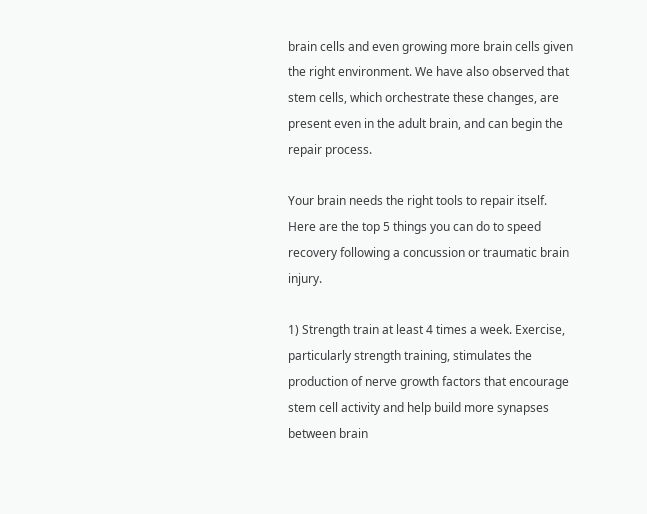brain cells and even growing more brain cells given the right environment. We have also observed that stem cells, which orchestrate these changes, are present even in the adult brain, and can begin the repair process.

Your brain needs the right tools to repair itself. Here are the top 5 things you can do to speed recovery following a concussion or traumatic brain injury.

1) Strength train at least 4 times a week. Exercise, particularly strength training, stimulates the production of nerve growth factors that encourage stem cell activity and help build more synapses between brain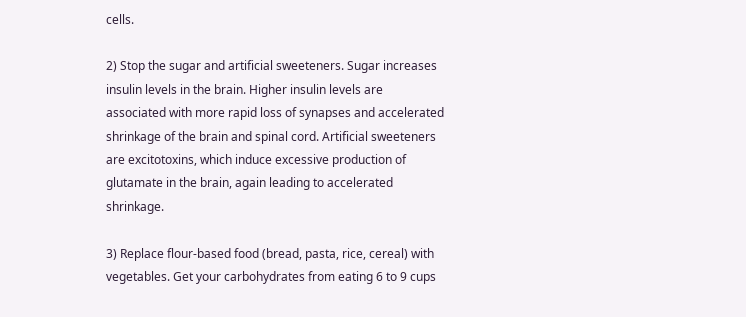cells.

2) Stop the sugar and artificial sweeteners. Sugar increases insulin levels in the brain. Higher insulin levels are associated with more rapid loss of synapses and accelerated shrinkage of the brain and spinal cord. Artificial sweeteners are excitotoxins, which induce excessive production of glutamate in the brain, again leading to accelerated shrinkage.

3) Replace flour-based food (bread, pasta, rice, cereal) with vegetables. Get your carbohydrates from eating 6 to 9 cups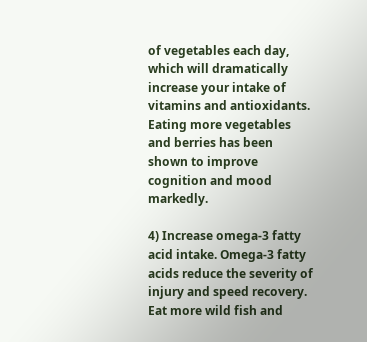of vegetables each day, which will dramatically increase your intake of vitamins and antioxidants. Eating more vegetables and berries has been shown to improve cognition and mood markedly.

4) Increase omega-3 fatty acid intake. Omega-3 fatty acids reduce the severity of injury and speed recovery. Eat more wild fish and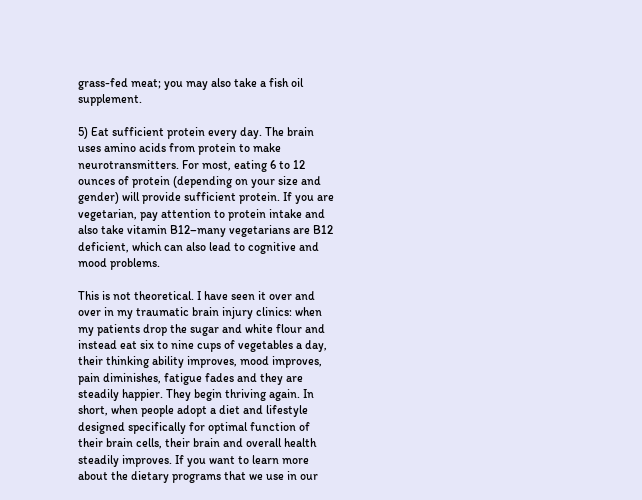grass-fed meat; you may also take a fish oil supplement.

5) Eat sufficient protein every day. The brain uses amino acids from protein to make neurotransmitters. For most, eating 6 to 12 ounces of protein (depending on your size and gender) will provide sufficient protein. If you are vegetarian, pay attention to protein intake and also take vitamin B12–many vegetarians are B12 deficient, which can also lead to cognitive and mood problems.

This is not theoretical. I have seen it over and over in my traumatic brain injury clinics: when my patients drop the sugar and white flour and instead eat six to nine cups of vegetables a day, their thinking ability improves, mood improves, pain diminishes, fatigue fades and they are steadily happier. They begin thriving again. In short, when people adopt a diet and lifestyle designed specifically for optimal function of their brain cells, their brain and overall health steadily improves. If you want to learn more about the dietary programs that we use in our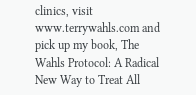clinics, visit www.terrywahls.com and pick up my book, The Wahls Protocol: A Radical New Way to Treat All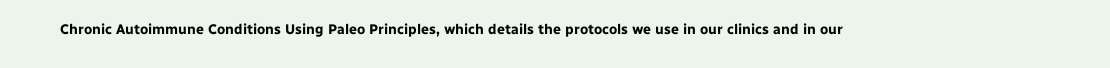Chronic Autoimmune Conditions Using Paleo Principles, which details the protocols we use in our clinics and in our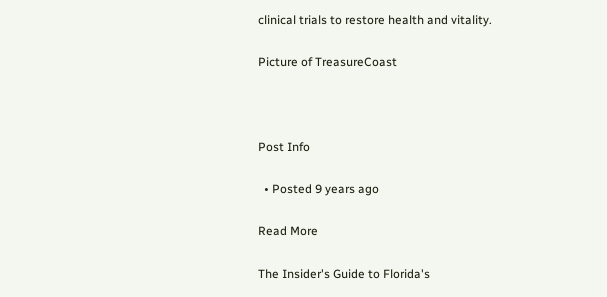clinical trials to restore health and vitality.

Picture of TreasureCoast



Post Info

  • Posted 9 years ago

Read More

The Insider's Guide to Florida's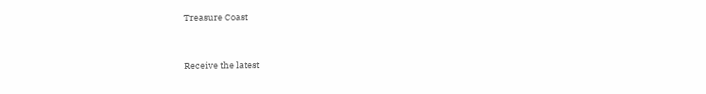Treasure Coast


Receive the latest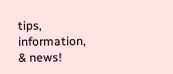tips, information, & news!